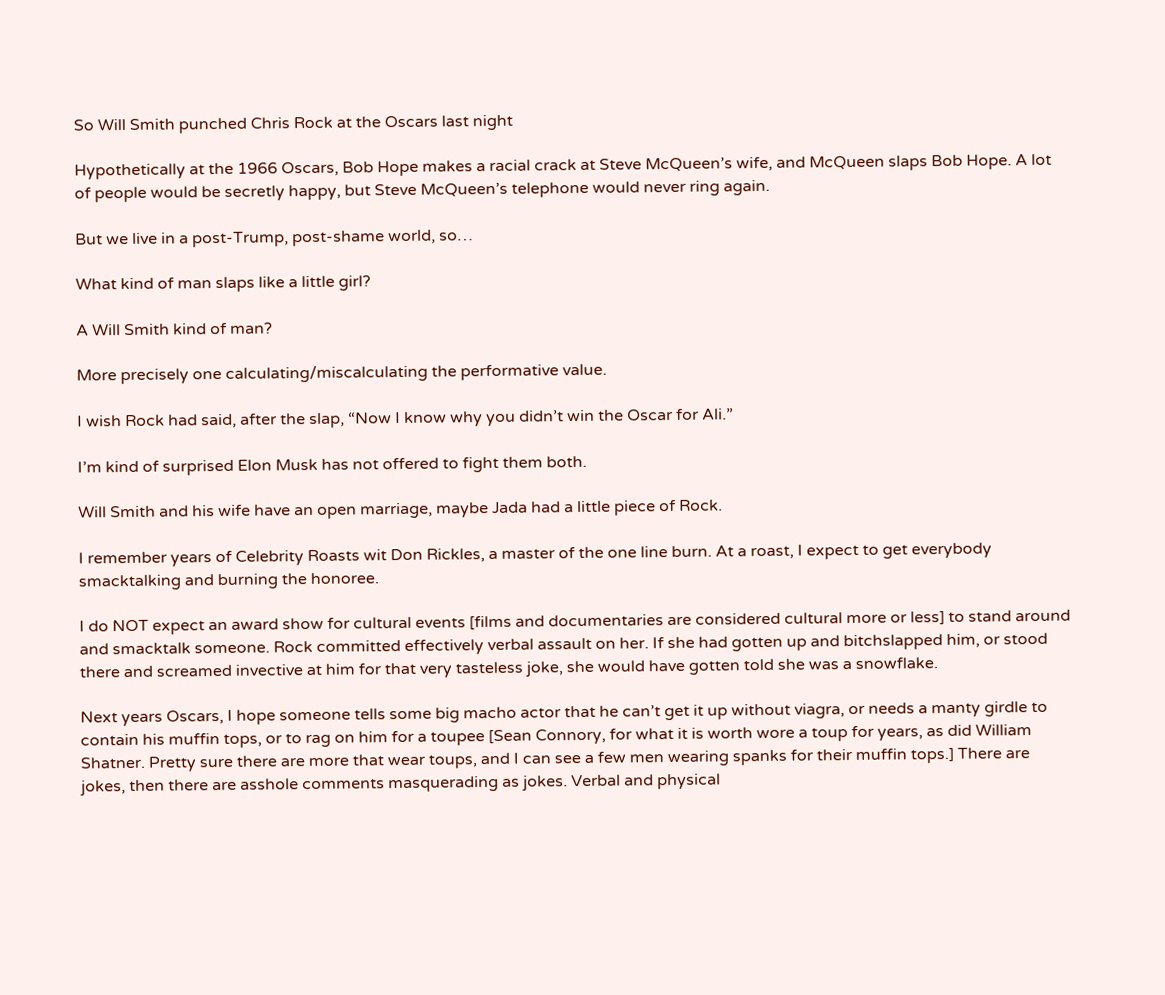So Will Smith punched Chris Rock at the Oscars last night

Hypothetically at the 1966 Oscars, Bob Hope makes a racial crack at Steve McQueen’s wife, and McQueen slaps Bob Hope. A lot of people would be secretly happy, but Steve McQueen’s telephone would never ring again.

But we live in a post-Trump, post-shame world, so…

What kind of man slaps like a little girl?

A Will Smith kind of man?

More precisely one calculating/miscalculating the performative value.

I wish Rock had said, after the slap, “Now I know why you didn’t win the Oscar for Ali.”

I’m kind of surprised Elon Musk has not offered to fight them both.

Will Smith and his wife have an open marriage, maybe Jada had a little piece of Rock.

I remember years of Celebrity Roasts wit Don Rickles, a master of the one line burn. At a roast, I expect to get everybody smacktalking and burning the honoree.

I do NOT expect an award show for cultural events [films and documentaries are considered cultural more or less] to stand around and smacktalk someone. Rock committed effectively verbal assault on her. If she had gotten up and bitchslapped him, or stood there and screamed invective at him for that very tasteless joke, she would have gotten told she was a snowflake.

Next years Oscars, I hope someone tells some big macho actor that he can’t get it up without viagra, or needs a manty girdle to contain his muffin tops, or to rag on him for a toupee [Sean Connory, for what it is worth wore a toup for years, as did William Shatner. Pretty sure there are more that wear toups, and I can see a few men wearing spanks for their muffin tops.] There are jokes, then there are asshole comments masquerading as jokes. Verbal and physical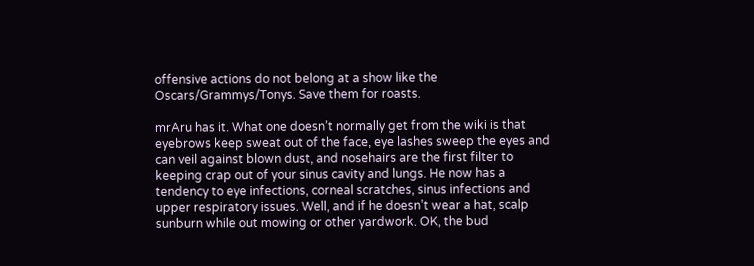offensive actions do not belong at a show like the Oscars/Grammys/Tonys. Save them for roasts.

mrAru has it. What one doesn’t normally get from the wiki is that eyebrows keep sweat out of the face, eye lashes sweep the eyes and can veil against blown dust, and nosehairs are the first filter to keeping crap out of your sinus cavity and lungs. He now has a tendency to eye infections, corneal scratches, sinus infections and upper respiratory issues. Well, and if he doesn’t wear a hat, scalp sunburn while out mowing or other yardwork. OK, the bud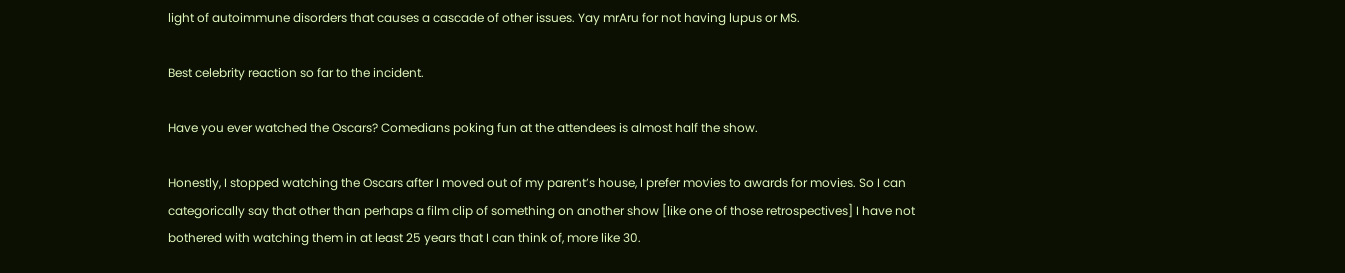light of autoimmune disorders that causes a cascade of other issues. Yay mrAru for not having lupus or MS.

Best celebrity reaction so far to the incident.

Have you ever watched the Oscars? Comedians poking fun at the attendees is almost half the show.

Honestly, I stopped watching the Oscars after I moved out of my parent’s house, I prefer movies to awards for movies. So I can categorically say that other than perhaps a film clip of something on another show [like one of those retrospectives] I have not bothered with watching them in at least 25 years that I can think of, more like 30.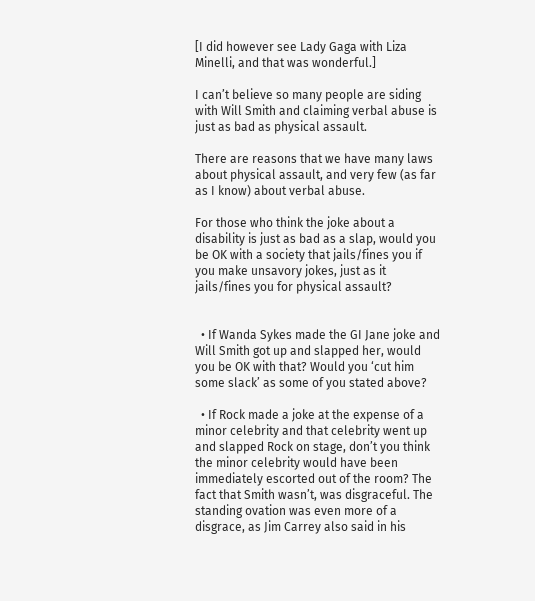[I did however see Lady Gaga with Liza Minelli, and that was wonderful.]

I can’t believe so many people are siding with Will Smith and claiming verbal abuse is just as bad as physical assault.

There are reasons that we have many laws about physical assault, and very few (as far as I know) about verbal abuse.

For those who think the joke about a disability is just as bad as a slap, would you be OK with a society that jails/fines you if you make unsavory jokes, just as it jails/fines you for physical assault?


  • If Wanda Sykes made the GI Jane joke and Will Smith got up and slapped her, would you be OK with that? Would you ‘cut him some slack’ as some of you stated above?

  • If Rock made a joke at the expense of a minor celebrity and that celebrity went up and slapped Rock on stage, don’t you think the minor celebrity would have been immediately escorted out of the room? The fact that Smith wasn’t, was disgraceful. The standing ovation was even more of a disgrace, as Jim Carrey also said in his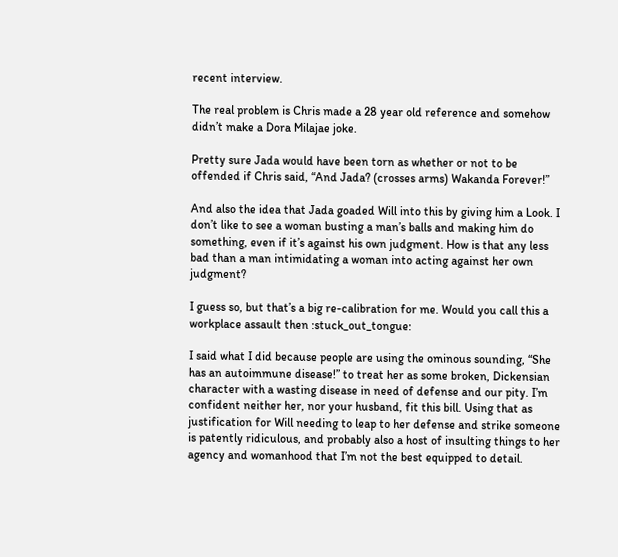recent interview.

The real problem is Chris made a 28 year old reference and somehow didn’t make a Dora Milajae joke.

Pretty sure Jada would have been torn as whether or not to be offended if Chris said, “And Jada? (crosses arms) Wakanda Forever!”

And also the idea that Jada goaded Will into this by giving him a Look. I don’t like to see a woman busting a man’s balls and making him do something, even if it’s against his own judgment. How is that any less bad than a man intimidating a woman into acting against her own judgment?

I guess so, but that’s a big re-calibration for me. Would you call this a workplace assault then :stuck_out_tongue:

I said what I did because people are using the ominous sounding, “She has an autoimmune disease!” to treat her as some broken, Dickensian character with a wasting disease in need of defense and our pity. I’m confident neither her, nor your husband, fit this bill. Using that as justification for Will needing to leap to her defense and strike someone is patently ridiculous, and probably also a host of insulting things to her agency and womanhood that I’m not the best equipped to detail.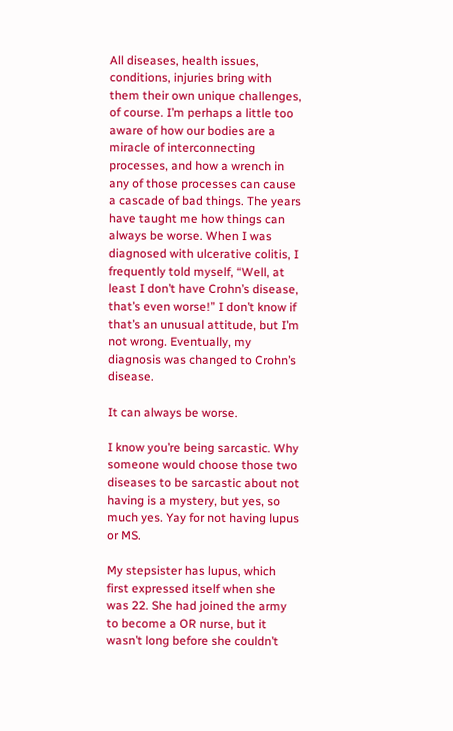All diseases, health issues, conditions, injuries bring with them their own unique challenges, of course. I’m perhaps a little too aware of how our bodies are a miracle of interconnecting processes, and how a wrench in any of those processes can cause a cascade of bad things. The years have taught me how things can always be worse. When I was diagnosed with ulcerative colitis, I frequently told myself, “Well, at least I don’t have Crohn’s disease, that’s even worse!” I don’t know if that’s an unusual attitude, but I’m not wrong. Eventually, my diagnosis was changed to Crohn’s disease.

It can always be worse.

I know you’re being sarcastic. Why someone would choose those two diseases to be sarcastic about not having is a mystery, but yes, so much yes. Yay for not having lupus or MS.

My stepsister has lupus, which first expressed itself when she was 22. She had joined the army to become a OR nurse, but it wasn’t long before she couldn’t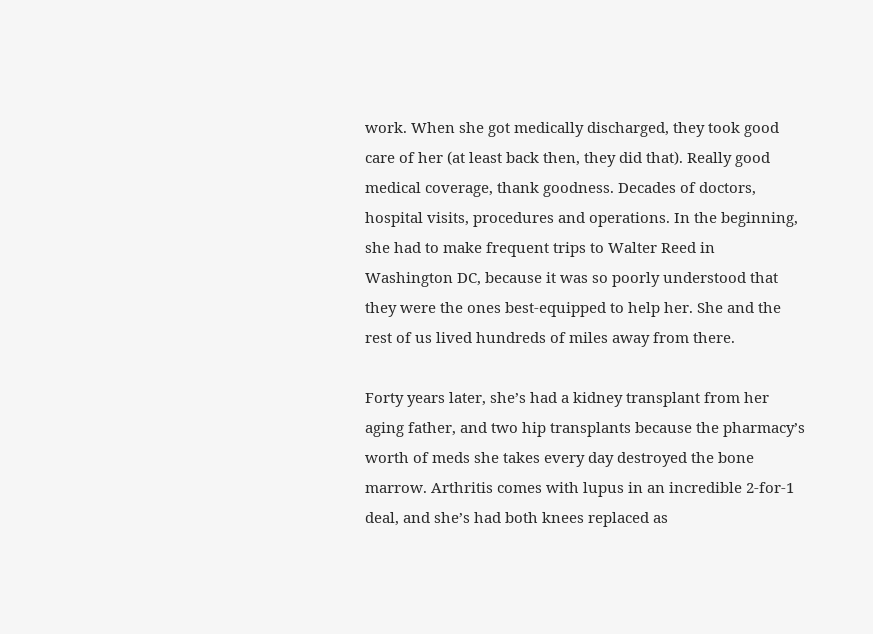work. When she got medically discharged, they took good care of her (at least back then, they did that). Really good medical coverage, thank goodness. Decades of doctors, hospital visits, procedures and operations. In the beginning, she had to make frequent trips to Walter Reed in Washington DC, because it was so poorly understood that they were the ones best-equipped to help her. She and the rest of us lived hundreds of miles away from there.

Forty years later, she’s had a kidney transplant from her aging father, and two hip transplants because the pharmacy’s worth of meds she takes every day destroyed the bone marrow. Arthritis comes with lupus in an incredible 2-for-1 deal, and she’s had both knees replaced as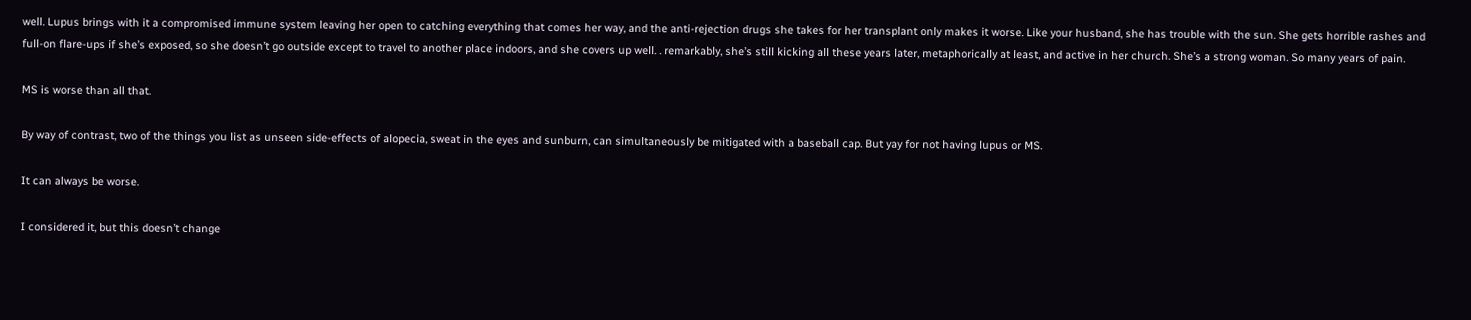well. Lupus brings with it a compromised immune system leaving her open to catching everything that comes her way, and the anti-rejection drugs she takes for her transplant only makes it worse. Like your husband, she has trouble with the sun. She gets horrible rashes and full-on flare-ups if she’s exposed, so she doesn’t go outside except to travel to another place indoors, and she covers up well. . remarkably, she’s still kicking all these years later, metaphorically at least, and active in her church. She’s a strong woman. So many years of pain.

MS is worse than all that.

By way of contrast, two of the things you list as unseen side-effects of alopecia, sweat in the eyes and sunburn, can simultaneously be mitigated with a baseball cap. But yay for not having lupus or MS.

It can always be worse.

I considered it, but this doesn’t change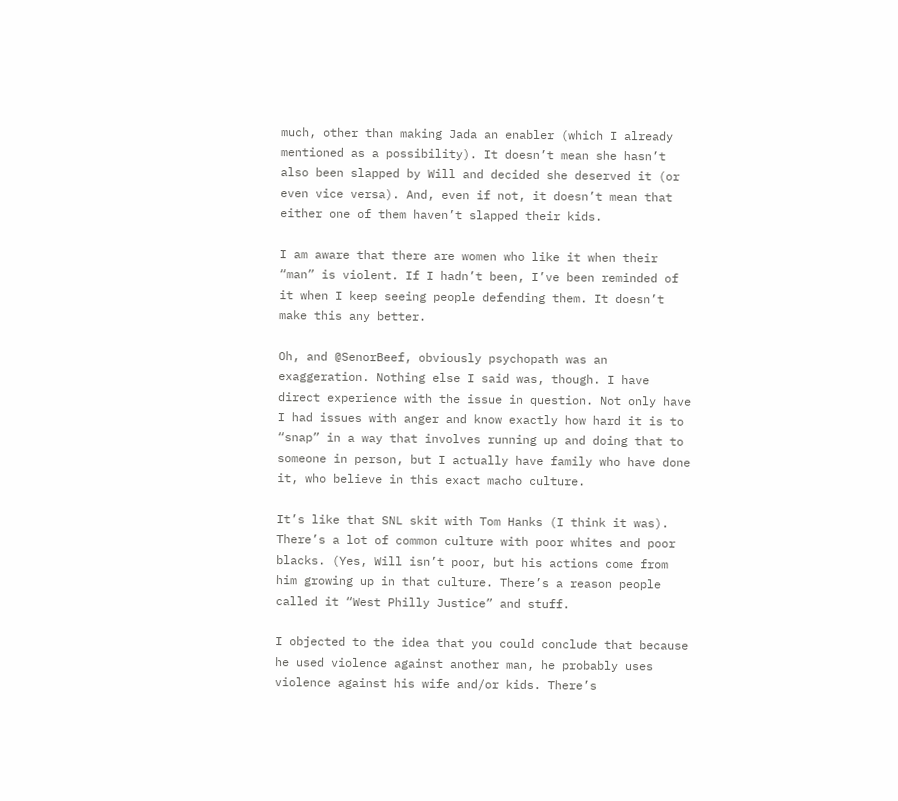much, other than making Jada an enabler (which I already mentioned as a possibility). It doesn’t mean she hasn’t also been slapped by Will and decided she deserved it (or even vice versa). And, even if not, it doesn’t mean that either one of them haven’t slapped their kids.

I am aware that there are women who like it when their “man” is violent. If I hadn’t been, I’ve been reminded of it when I keep seeing people defending them. It doesn’t make this any better.

Oh, and @SenorBeef, obviously psychopath was an exaggeration. Nothing else I said was, though. I have direct experience with the issue in question. Not only have I had issues with anger and know exactly how hard it is to “snap” in a way that involves running up and doing that to someone in person, but I actually have family who have done it, who believe in this exact macho culture.

It’s like that SNL skit with Tom Hanks (I think it was). There’s a lot of common culture with poor whites and poor blacks. (Yes, Will isn’t poor, but his actions come from him growing up in that culture. There’s a reason people called it “West Philly Justice” and stuff.

I objected to the idea that you could conclude that because he used violence against another man, he probably uses violence against his wife and/or kids. There’s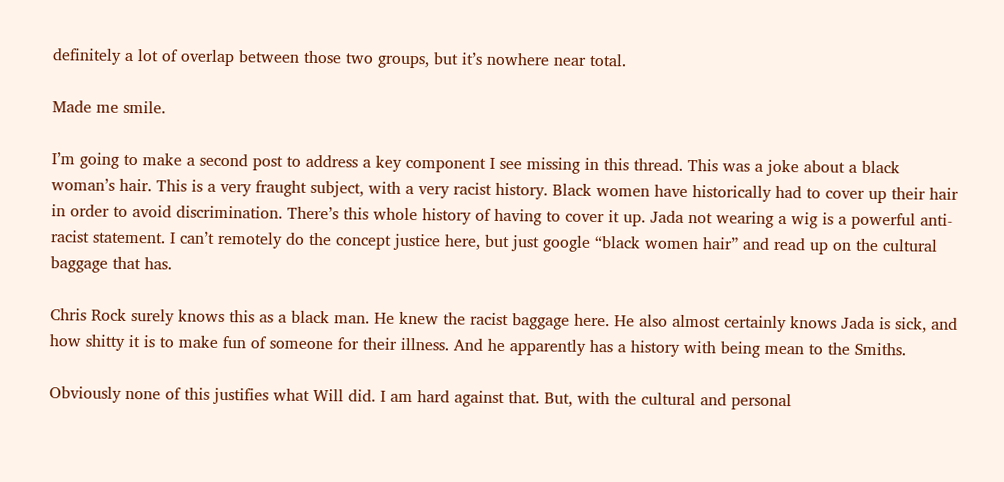definitely a lot of overlap between those two groups, but it’s nowhere near total.

Made me smile.

I’m going to make a second post to address a key component I see missing in this thread. This was a joke about a black woman’s hair. This is a very fraught subject, with a very racist history. Black women have historically had to cover up their hair in order to avoid discrimination. There’s this whole history of having to cover it up. Jada not wearing a wig is a powerful anti-racist statement. I can’t remotely do the concept justice here, but just google “black women hair” and read up on the cultural baggage that has.

Chris Rock surely knows this as a black man. He knew the racist baggage here. He also almost certainly knows Jada is sick, and how shitty it is to make fun of someone for their illness. And he apparently has a history with being mean to the Smiths.

Obviously none of this justifies what Will did. I am hard against that. But, with the cultural and personal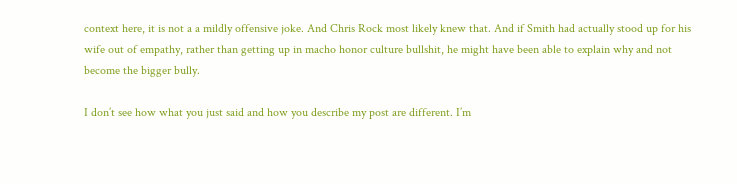context here, it is not a a mildly offensive joke. And Chris Rock most likely knew that. And if Smith had actually stood up for his wife out of empathy, rather than getting up in macho honor culture bullshit, he might have been able to explain why and not become the bigger bully.

I don’t see how what you just said and how you describe my post are different. I’m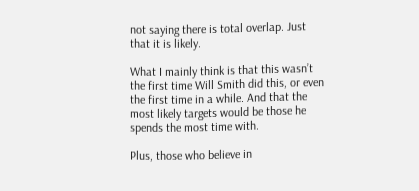not saying there is total overlap. Just that it is likely.

What I mainly think is that this wasn’t the first time Will Smith did this, or even the first time in a while. And that the most likely targets would be those he spends the most time with.

Plus, those who believe in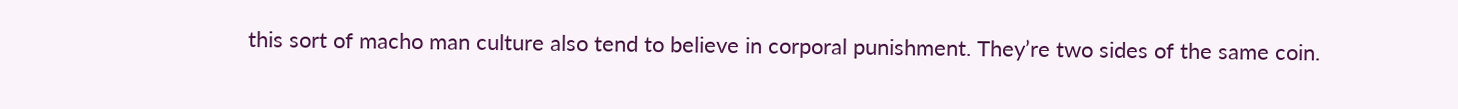this sort of macho man culture also tend to believe in corporal punishment. They’re two sides of the same coin.